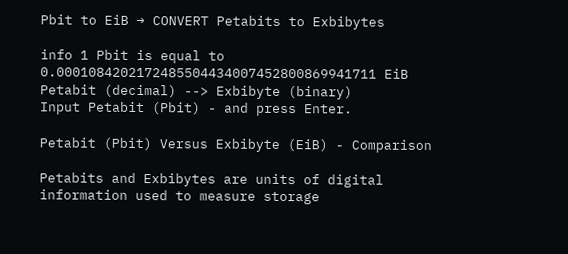Pbit to EiB → CONVERT Petabits to Exbibytes

info 1 Pbit is equal to 0.0001084202172485504434007452800869941711 EiB
Petabit (decimal) --> Exbibyte (binary)
Input Petabit (Pbit) - and press Enter.

Petabit (Pbit) Versus Exbibyte (EiB) - Comparison

Petabits and Exbibytes are units of digital information used to measure storage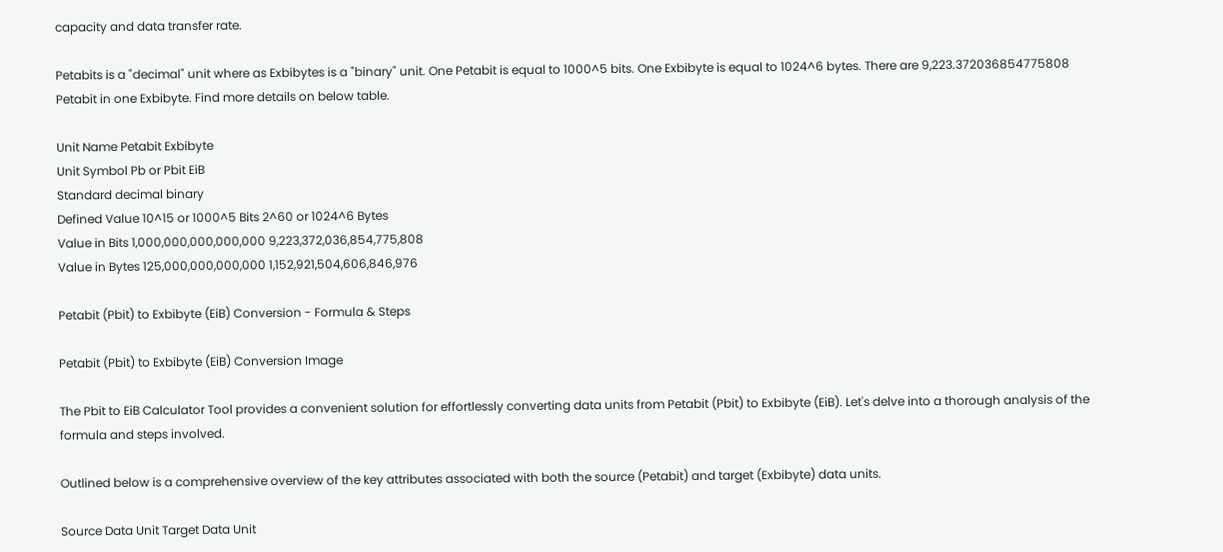capacity and data transfer rate.

Petabits is a "decimal" unit where as Exbibytes is a "binary" unit. One Petabit is equal to 1000^5 bits. One Exbibyte is equal to 1024^6 bytes. There are 9,223.372036854775808 Petabit in one Exbibyte. Find more details on below table.

Unit Name Petabit Exbibyte
Unit Symbol Pb or Pbit EiB
Standard decimal binary
Defined Value 10^15 or 1000^5 Bits 2^60 or 1024^6 Bytes
Value in Bits 1,000,000,000,000,000 9,223,372,036,854,775,808
Value in Bytes 125,000,000,000,000 1,152,921,504,606,846,976

Petabit (Pbit) to Exbibyte (EiB) Conversion - Formula & Steps

Petabit (Pbit) to Exbibyte (EiB) Conversion Image

The Pbit to EiB Calculator Tool provides a convenient solution for effortlessly converting data units from Petabit (Pbit) to Exbibyte (EiB). Let's delve into a thorough analysis of the formula and steps involved.

Outlined below is a comprehensive overview of the key attributes associated with both the source (Petabit) and target (Exbibyte) data units.

Source Data Unit Target Data Unit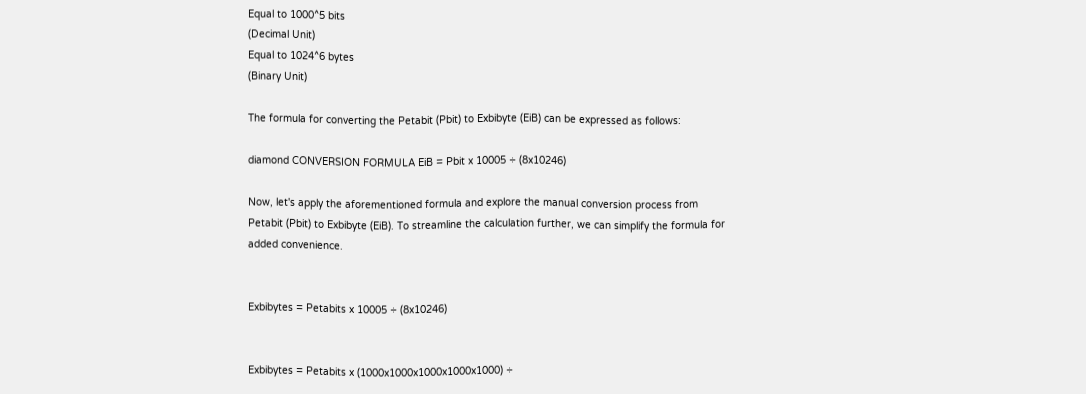Equal to 1000^5 bits
(Decimal Unit)
Equal to 1024^6 bytes
(Binary Unit)

The formula for converting the Petabit (Pbit) to Exbibyte (EiB) can be expressed as follows:

diamond CONVERSION FORMULA EiB = Pbit x 10005 ÷ (8x10246)

Now, let's apply the aforementioned formula and explore the manual conversion process from Petabit (Pbit) to Exbibyte (EiB). To streamline the calculation further, we can simplify the formula for added convenience.


Exbibytes = Petabits x 10005 ÷ (8x10246)


Exbibytes = Petabits x (1000x1000x1000x1000x1000) ÷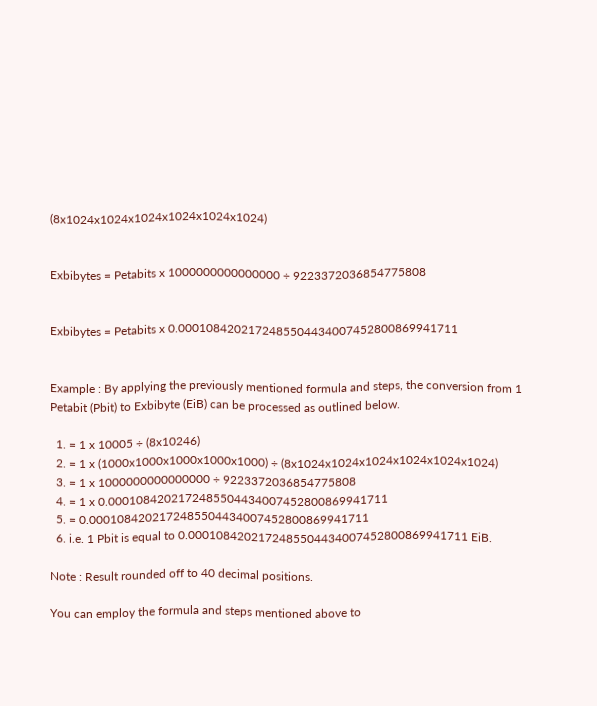(8x1024x1024x1024x1024x1024x1024)


Exbibytes = Petabits x 1000000000000000 ÷ 9223372036854775808


Exbibytes = Petabits x 0.0001084202172485504434007452800869941711


Example : By applying the previously mentioned formula and steps, the conversion from 1 Petabit (Pbit) to Exbibyte (EiB) can be processed as outlined below.

  1. = 1 x 10005 ÷ (8x10246)
  2. = 1 x (1000x1000x1000x1000x1000) ÷ (8x1024x1024x1024x1024x1024x1024)
  3. = 1 x 1000000000000000 ÷ 9223372036854775808
  4. = 1 x 0.0001084202172485504434007452800869941711
  5. = 0.0001084202172485504434007452800869941711
  6. i.e. 1 Pbit is equal to 0.0001084202172485504434007452800869941711 EiB.

Note : Result rounded off to 40 decimal positions.

You can employ the formula and steps mentioned above to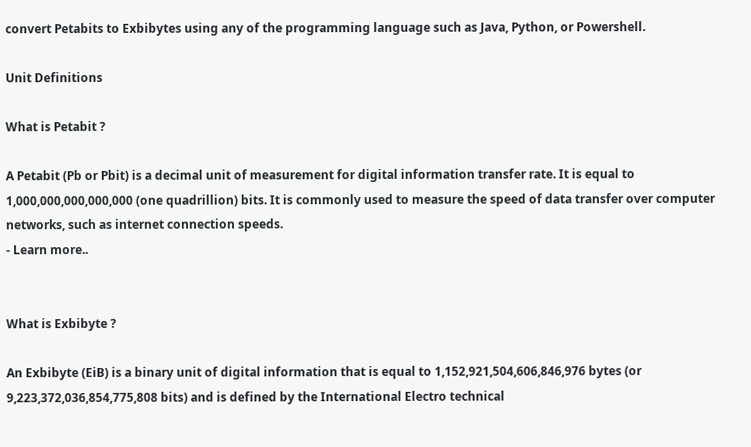convert Petabits to Exbibytes using any of the programming language such as Java, Python, or Powershell.

Unit Definitions

What is Petabit ?

A Petabit (Pb or Pbit) is a decimal unit of measurement for digital information transfer rate. It is equal to 1,000,000,000,000,000 (one quadrillion) bits. It is commonly used to measure the speed of data transfer over computer networks, such as internet connection speeds.
- Learn more..


What is Exbibyte ?

An Exbibyte (EiB) is a binary unit of digital information that is equal to 1,152,921,504,606,846,976 bytes (or 9,223,372,036,854,775,808 bits) and is defined by the International Electro technical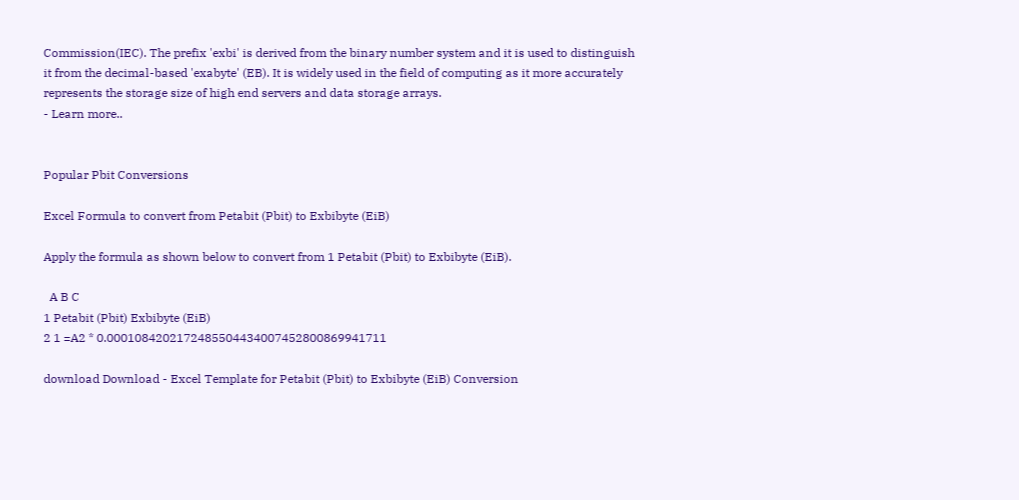Commission(IEC). The prefix 'exbi' is derived from the binary number system and it is used to distinguish it from the decimal-based 'exabyte' (EB). It is widely used in the field of computing as it more accurately represents the storage size of high end servers and data storage arrays.
- Learn more..


Popular Pbit Conversions

Excel Formula to convert from Petabit (Pbit) to Exbibyte (EiB)

Apply the formula as shown below to convert from 1 Petabit (Pbit) to Exbibyte (EiB).

  A B C
1 Petabit (Pbit) Exbibyte (EiB)
2 1 =A2 * 0.0001084202172485504434007452800869941711

download Download - Excel Template for Petabit (Pbit) to Exbibyte (EiB) Conversion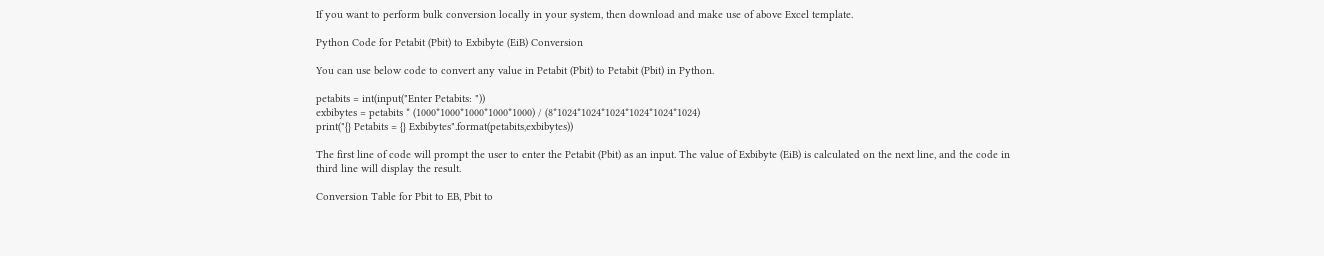If you want to perform bulk conversion locally in your system, then download and make use of above Excel template.

Python Code for Petabit (Pbit) to Exbibyte (EiB) Conversion

You can use below code to convert any value in Petabit (Pbit) to Petabit (Pbit) in Python.

petabits = int(input("Enter Petabits: "))
exbibytes = petabits * (1000*1000*1000*1000*1000) / (8*1024*1024*1024*1024*1024*1024)
print("{} Petabits = {} Exbibytes".format(petabits,exbibytes))

The first line of code will prompt the user to enter the Petabit (Pbit) as an input. The value of Exbibyte (EiB) is calculated on the next line, and the code in third line will display the result.

Conversion Table for Pbit to EB, Pbit to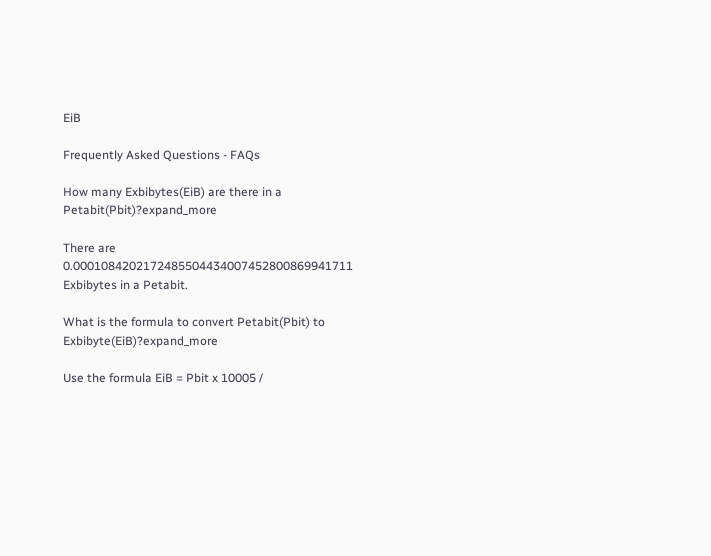EiB

Frequently Asked Questions - FAQs

How many Exbibytes(EiB) are there in a Petabit(Pbit)?expand_more

There are 0.0001084202172485504434007452800869941711 Exbibytes in a Petabit.

What is the formula to convert Petabit(Pbit) to Exbibyte(EiB)?expand_more

Use the formula EiB = Pbit x 10005 /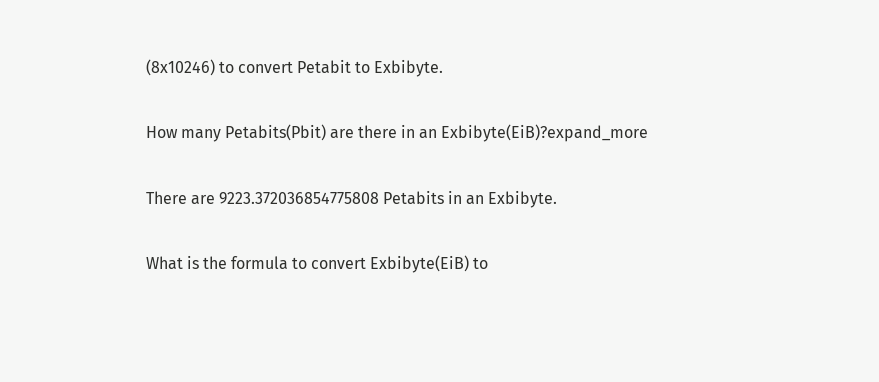(8x10246) to convert Petabit to Exbibyte.

How many Petabits(Pbit) are there in an Exbibyte(EiB)?expand_more

There are 9223.372036854775808 Petabits in an Exbibyte.

What is the formula to convert Exbibyte(EiB) to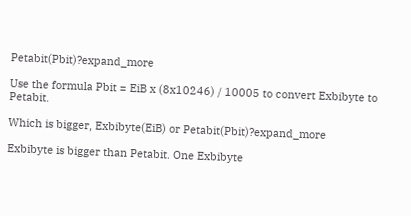Petabit(Pbit)?expand_more

Use the formula Pbit = EiB x (8x10246) / 10005 to convert Exbibyte to Petabit.

Which is bigger, Exbibyte(EiB) or Petabit(Pbit)?expand_more

Exbibyte is bigger than Petabit. One Exbibyte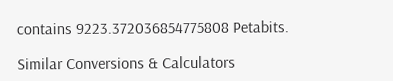contains 9223.372036854775808 Petabits.

Similar Conversions & Calculators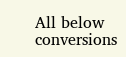All below conversions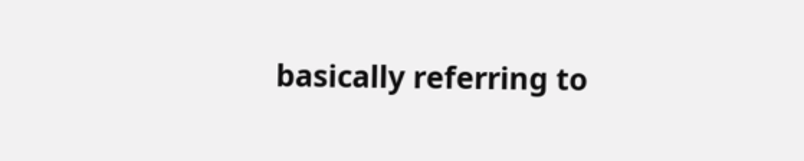basically referring to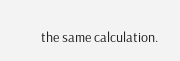the same calculation.